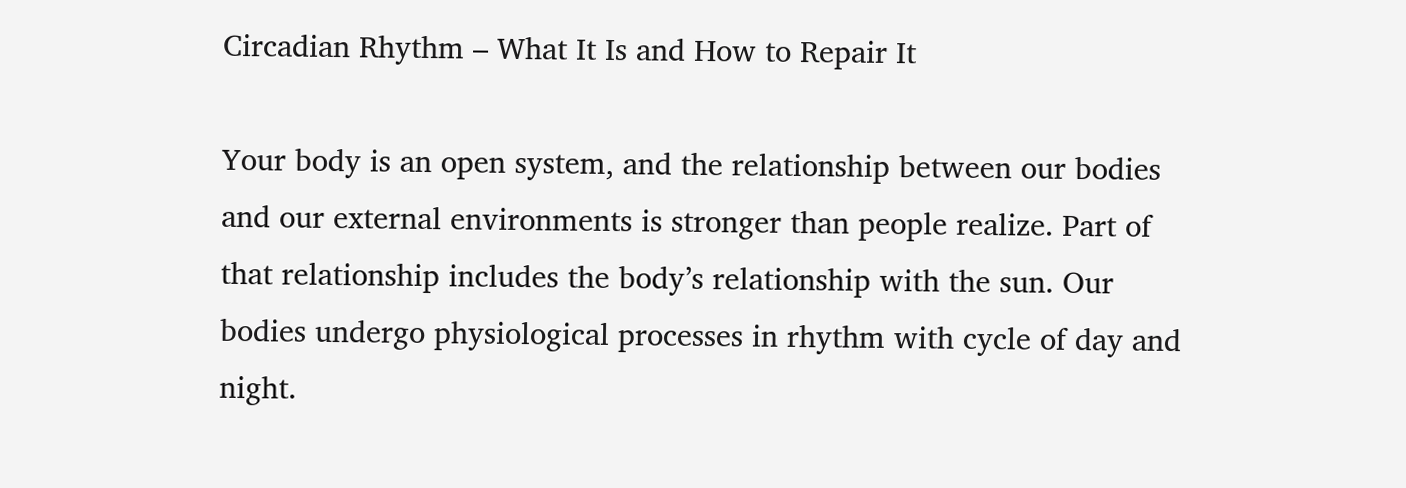Circadian Rhythm – What It Is and How to Repair It

Your body is an open system, and the relationship between our bodies and our external environments is stronger than people realize. Part of that relationship includes the body’s relationship with the sun. Our bodies undergo physiological processes in rhythm with cycle of day and night.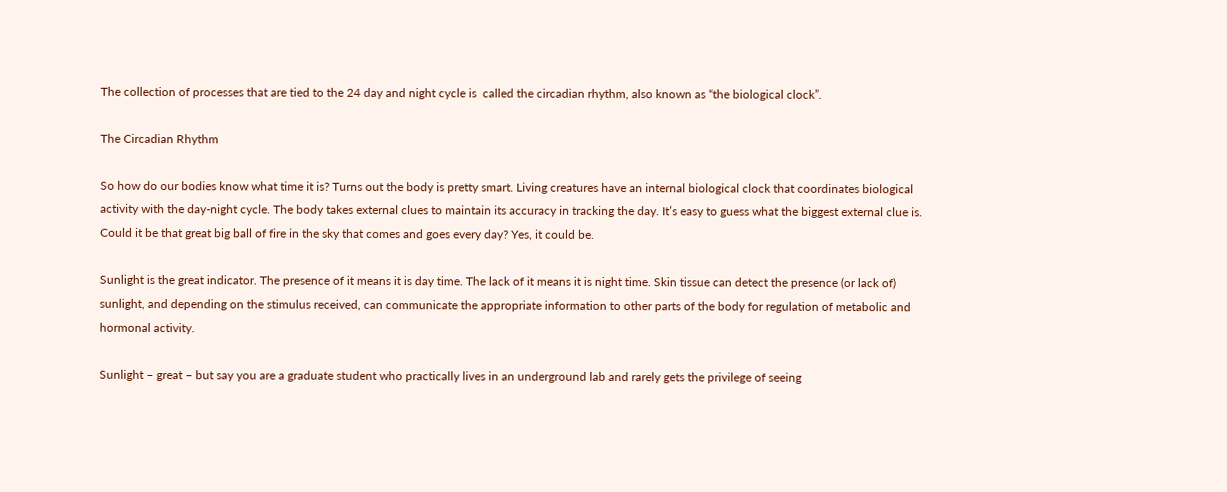The collection of processes that are tied to the 24 day and night cycle is  called the circadian rhythm, also known as “the biological clock”.

The Circadian Rhythm

So how do our bodies know what time it is? Turns out the body is pretty smart. Living creatures have an internal biological clock that coordinates biological activity with the day-night cycle. The body takes external clues to maintain its accuracy in tracking the day. It’s easy to guess what the biggest external clue is. Could it be that great big ball of fire in the sky that comes and goes every day? Yes, it could be.

Sunlight is the great indicator. The presence of it means it is day time. The lack of it means it is night time. Skin tissue can detect the presence (or lack of) sunlight, and depending on the stimulus received, can communicate the appropriate information to other parts of the body for regulation of metabolic and hormonal activity.

Sunlight – great – but say you are a graduate student who practically lives in an underground lab and rarely gets the privilege of seeing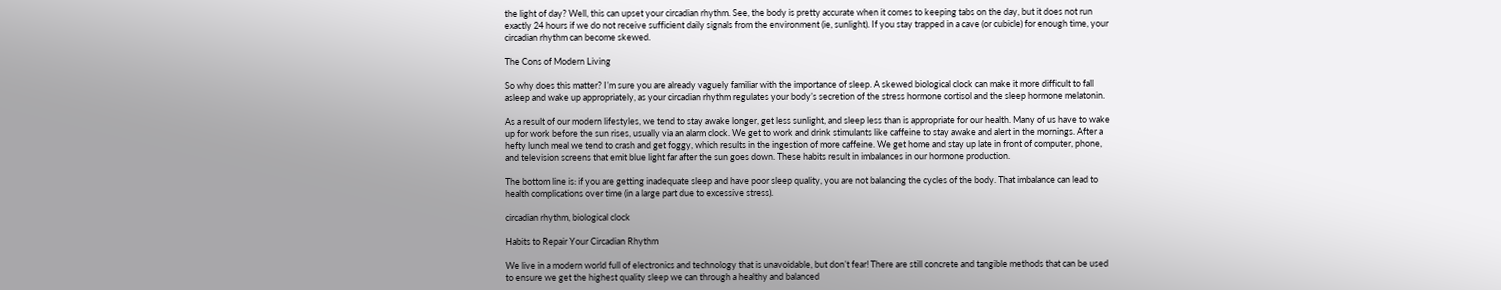the light of day? Well, this can upset your circadian rhythm. See, the body is pretty accurate when it comes to keeping tabs on the day, but it does not run exactly 24 hours if we do not receive sufficient daily signals from the environment (ie, sunlight). If you stay trapped in a cave (or cubicle) for enough time, your circadian rhythm can become skewed.

The Cons of Modern Living

So why does this matter? I’m sure you are already vaguely familiar with the importance of sleep. A skewed biological clock can make it more difficult to fall asleep and wake up appropriately, as your circadian rhythm regulates your body’s secretion of the stress hormone cortisol and the sleep hormone melatonin.

As a result of our modern lifestyles, we tend to stay awake longer, get less sunlight, and sleep less than is appropriate for our health. Many of us have to wake up for work before the sun rises, usually via an alarm clock. We get to work and drink stimulants like caffeine to stay awake and alert in the mornings. After a hefty lunch meal we tend to crash and get foggy, which results in the ingestion of more caffeine. We get home and stay up late in front of computer, phone, and television screens that emit blue light far after the sun goes down. These habits result in imbalances in our hormone production.

The bottom line is: if you are getting inadequate sleep and have poor sleep quality, you are not balancing the cycles of the body. That imbalance can lead to health complications over time (in a large part due to excessive stress).

circadian rhythm, biological clock

Habits to Repair Your Circadian Rhythm

We live in a modern world full of electronics and technology that is unavoidable, but don’t fear! There are still concrete and tangible methods that can be used to ensure we get the highest quality sleep we can through a healthy and balanced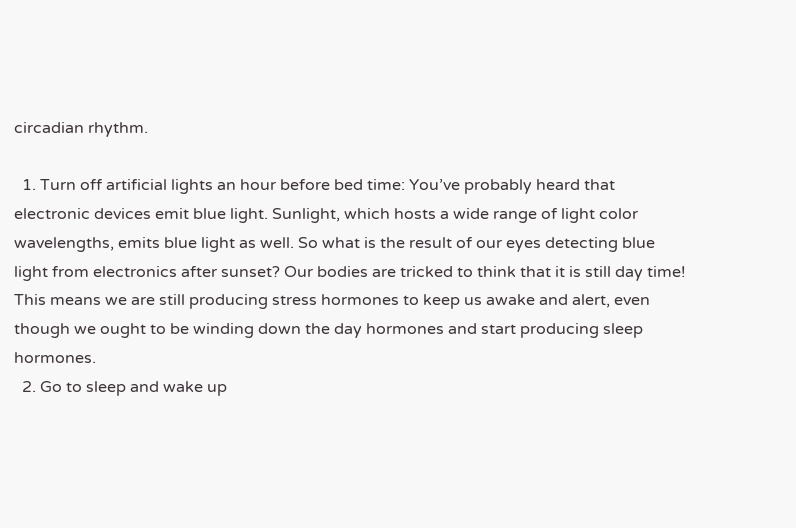circadian rhythm.

  1. Turn off artificial lights an hour before bed time: You’ve probably heard that electronic devices emit blue light. Sunlight, which hosts a wide range of light color wavelengths, emits blue light as well. So what is the result of our eyes detecting blue light from electronics after sunset? Our bodies are tricked to think that it is still day time! This means we are still producing stress hormones to keep us awake and alert, even though we ought to be winding down the day hormones and start producing sleep hormones.
  2. Go to sleep and wake up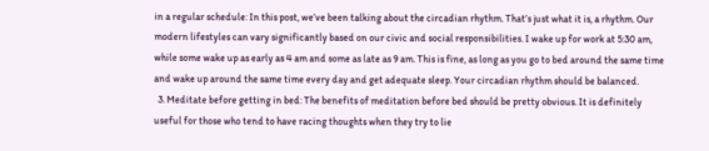in a regular schedule: In this post, we’ve been talking about the circadian rhythm. That’s just what it is, a rhythm. Our modern lifestyles can vary significantly based on our civic and social responsibilities. I wake up for work at 5:30 am, while some wake up as early as 4 am and some as late as 9 am. This is fine, as long as you go to bed around the same time and wake up around the same time every day and get adequate sleep. Your circadian rhythm should be balanced.
  3. Meditate before getting in bed: The benefits of meditation before bed should be pretty obvious. It is definitely useful for those who tend to have racing thoughts when they try to lie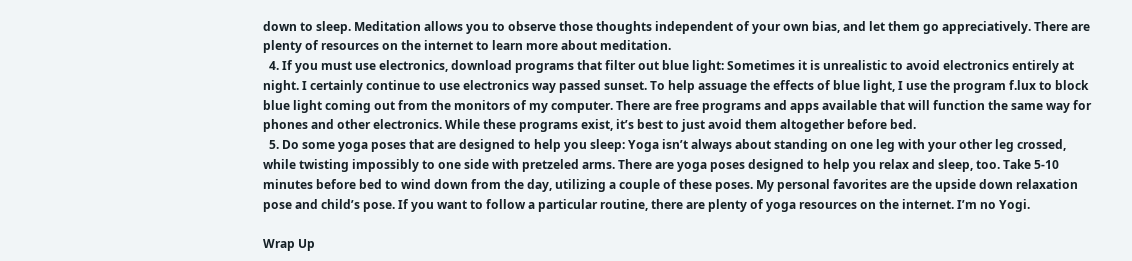down to sleep. Meditation allows you to observe those thoughts independent of your own bias, and let them go appreciatively. There are plenty of resources on the internet to learn more about meditation.
  4. If you must use electronics, download programs that filter out blue light: Sometimes it is unrealistic to avoid electronics entirely at night. I certainly continue to use electronics way passed sunset. To help assuage the effects of blue light, I use the program f.lux to block blue light coming out from the monitors of my computer. There are free programs and apps available that will function the same way for phones and other electronics. While these programs exist, it’s best to just avoid them altogether before bed.
  5. Do some yoga poses that are designed to help you sleep: Yoga isn’t always about standing on one leg with your other leg crossed, while twisting impossibly to one side with pretzeled arms. There are yoga poses designed to help you relax and sleep, too. Take 5-10 minutes before bed to wind down from the day, utilizing a couple of these poses. My personal favorites are the upside down relaxation pose and child’s pose. If you want to follow a particular routine, there are plenty of yoga resources on the internet. I’m no Yogi.

Wrap Up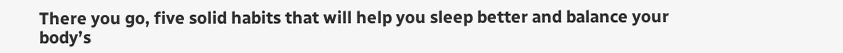There you go, five solid habits that will help you sleep better and balance your body’s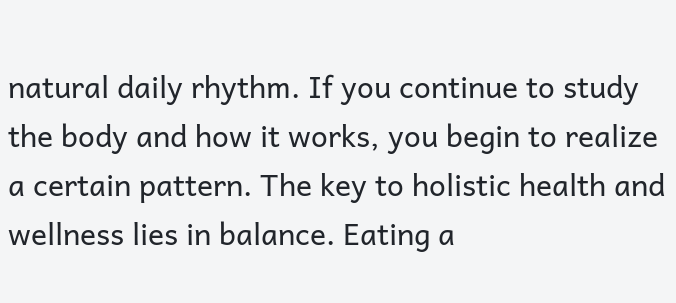natural daily rhythm. If you continue to study the body and how it works, you begin to realize a certain pattern. The key to holistic health and wellness lies in balance. Eating a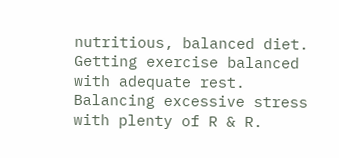nutritious, balanced diet. Getting exercise balanced with adequate rest. Balancing excessive stress with plenty of R & R.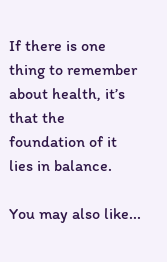If there is one thing to remember about health, it’s that the foundation of it lies in balance.

You may also like...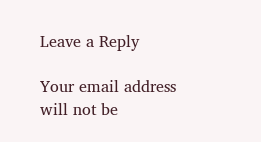Leave a Reply

Your email address will not be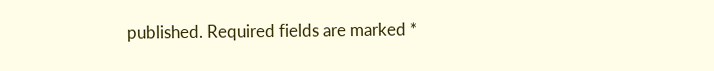published. Required fields are marked *